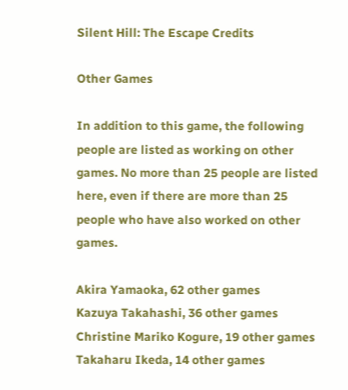Silent Hill: The Escape Credits

Other Games

In addition to this game, the following people are listed as working on other games. No more than 25 people are listed here, even if there are more than 25 people who have also worked on other games.

Akira Yamaoka, 62 other games
Kazuya Takahashi, 36 other games
Christine Mariko Kogure, 19 other games
Takaharu Ikeda, 14 other games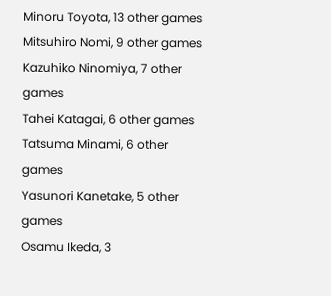Minoru Toyota, 13 other games
Mitsuhiro Nomi, 9 other games
Kazuhiko Ninomiya, 7 other games
Tahei Katagai, 6 other games
Tatsuma Minami, 6 other games
Yasunori Kanetake, 5 other games
Osamu Ikeda, 3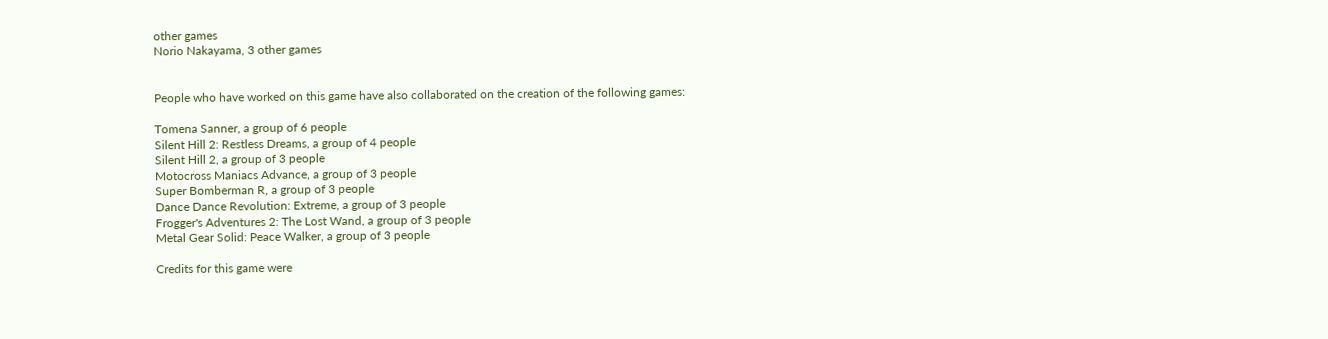other games
Norio Nakayama, 3 other games


People who have worked on this game have also collaborated on the creation of the following games:

Tomena Sanner, a group of 6 people
Silent Hill 2: Restless Dreams, a group of 4 people
Silent Hill 2, a group of 3 people
Motocross Maniacs Advance, a group of 3 people
Super Bomberman R, a group of 3 people
Dance Dance Revolution: Extreme, a group of 3 people
Frogger's Adventures 2: The Lost Wand, a group of 3 people
Metal Gear Solid: Peace Walker, a group of 3 people

Credits for this game were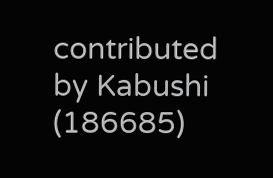contributed by Kabushi (186685)